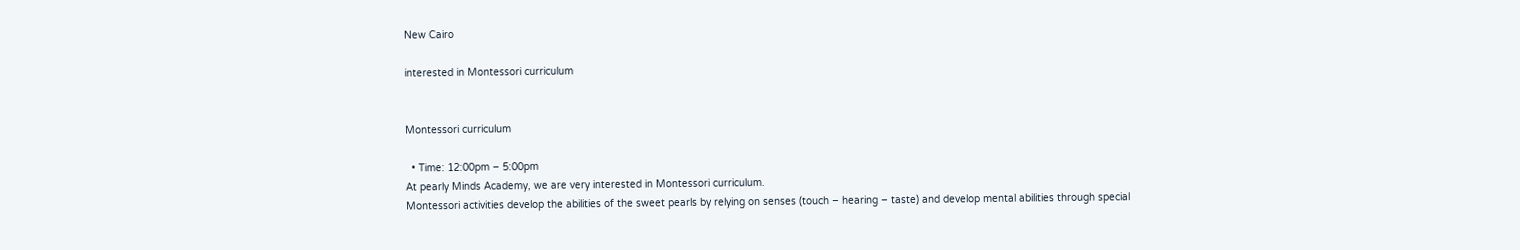New Cairo

interested in Montessori curriculum


Montessori curriculum

  • Time: 12:00pm – 5:00pm
At pearly Minds Academy, we are very interested in Montessori curriculum.
Montessori activities develop the abilities of the sweet pearls by relying on senses (touch – hearing – taste) and develop mental abilities through special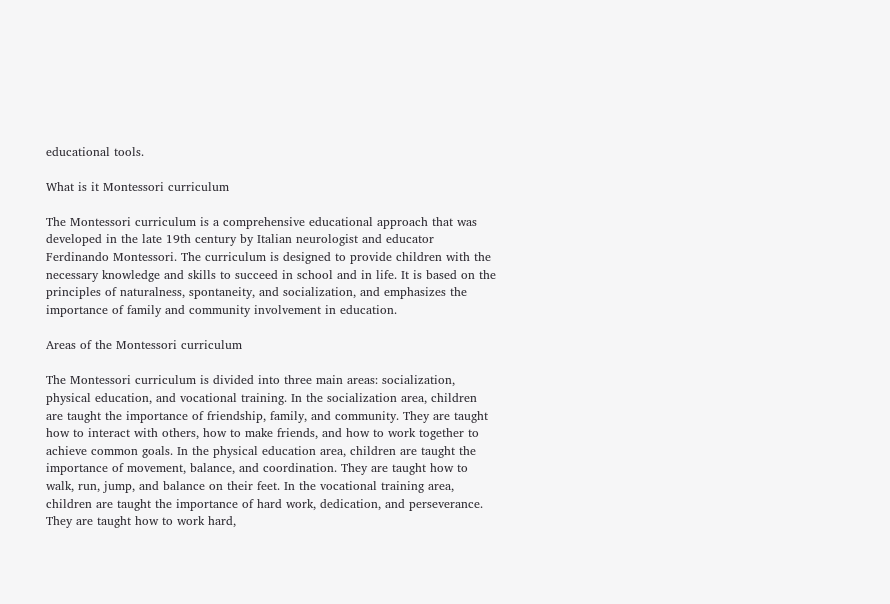educational tools.

What is it Montessori curriculum

The Montessori curriculum is a comprehensive educational approach that was developed in the late 19th century by Italian neurologist and educator Ferdinando Montessori. The curriculum is designed to provide children with the necessary knowledge and skills to succeed in school and in life. It is based on the principles of naturalness, spontaneity, and socialization, and emphasizes the importance of family and community involvement in education.

Areas of the Montessori curriculum

The Montessori curriculum is divided into three main areas: socialization, physical education, and vocational training. In the socialization area, children are taught the importance of friendship, family, and community. They are taught how to interact with others, how to make friends, and how to work together to achieve common goals. In the physical education area, children are taught the importance of movement, balance, and coordination. They are taught how to walk, run, jump, and balance on their feet. In the vocational training area, children are taught the importance of hard work, dedication, and perseverance. They are taught how to work hard,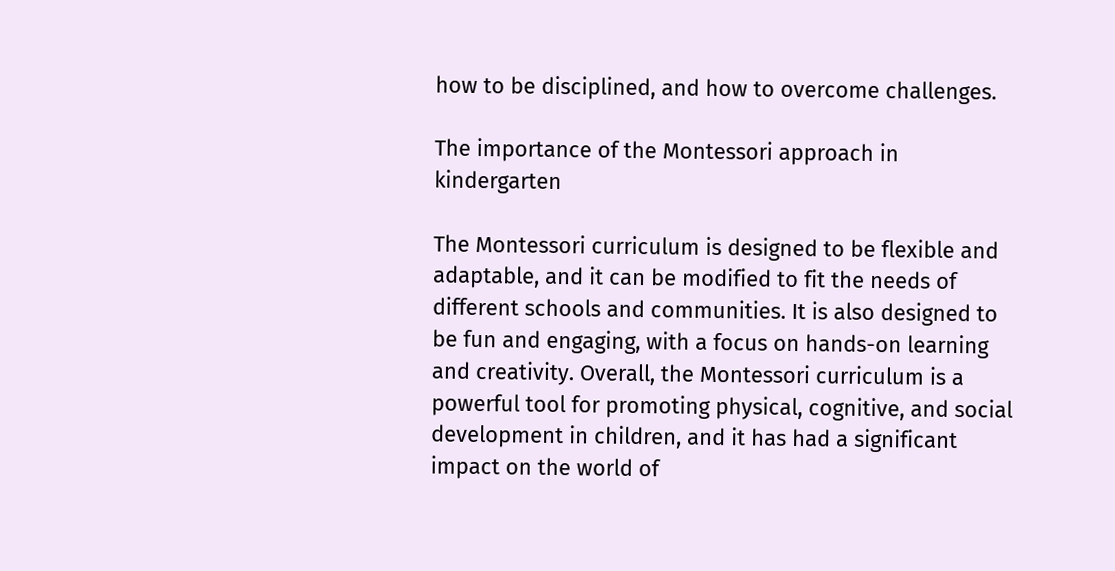how to be disciplined, and how to overcome challenges.

The importance of the Montessori approach in kindergarten

The Montessori curriculum is designed to be flexible and adaptable, and it can be modified to fit the needs of different schools and communities. It is also designed to be fun and engaging, with a focus on hands-on learning and creativity. Overall, the Montessori curriculum is a powerful tool for promoting physical, cognitive, and social development in children, and it has had a significant impact on the world of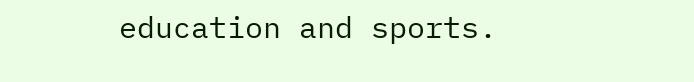education and sports.